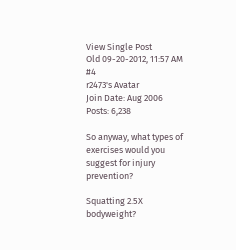View Single Post
Old 09-20-2012, 11:57 AM   #4
r2473's Avatar
Join Date: Aug 2006
Posts: 6,238

So anyway, what types of exercises would you suggest for injury prevention?

Squatting 2.5X bodyweight?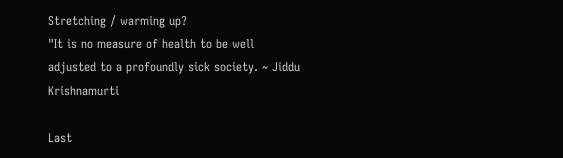Stretching / warming up?
"It is no measure of health to be well adjusted to a profoundly sick society. ~ Jiddu Krishnamurti

Last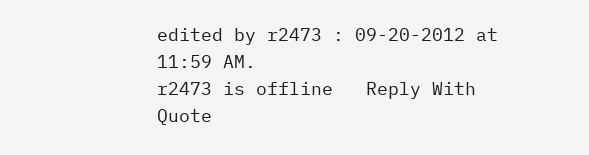edited by r2473 : 09-20-2012 at 11:59 AM.
r2473 is offline   Reply With Quote